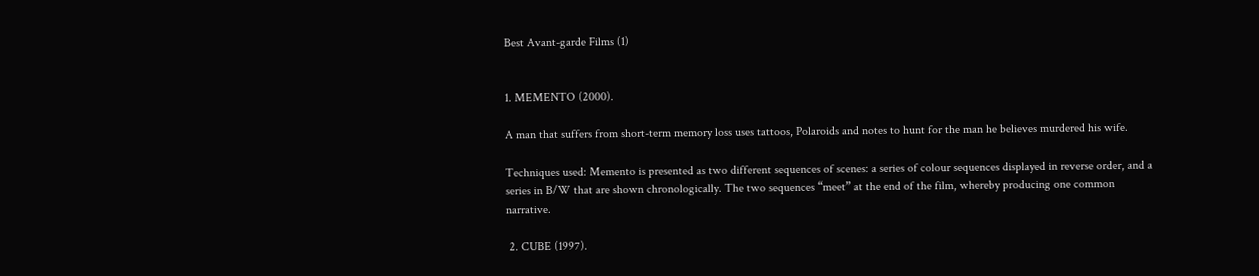Best Avant-garde Films (1)


1. MEMENTO (2000).

A man that suffers from short-term memory loss uses tattoos, Polaroids and notes to hunt for the man he believes murdered his wife.

Techniques used: Memento is presented as two different sequences of scenes: a series of colour sequences displayed in reverse order, and a series in B/W that are shown chronologically. The two sequences “meet” at the end of the film, whereby producing one common narrative.

 2. CUBE (1997).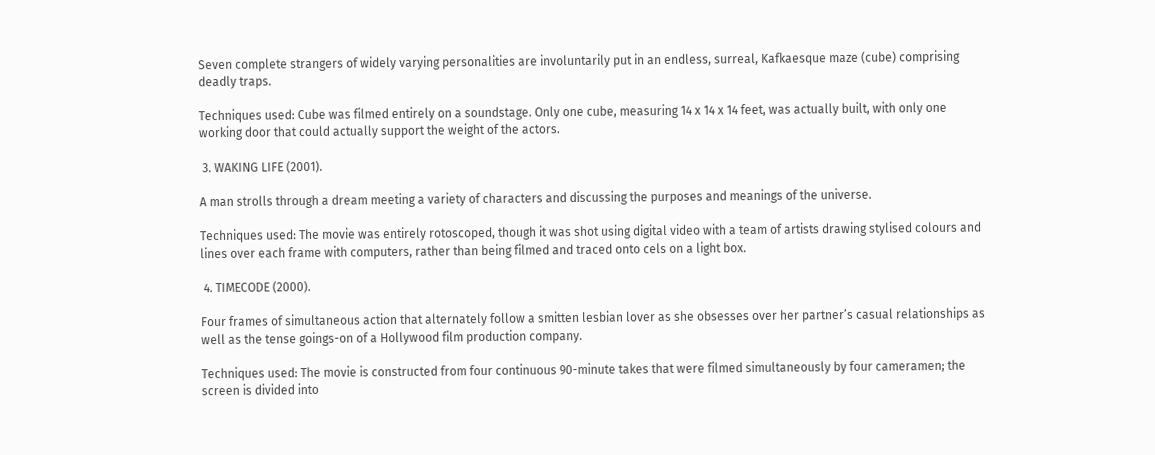Seven complete strangers of widely varying personalities are involuntarily put in an endless, surreal, Kafkaesque maze (cube) comprising deadly traps.

Techniques used: Cube was filmed entirely on a soundstage. Only one cube, measuring 14 x 14 x 14 feet, was actually built, with only one working door that could actually support the weight of the actors.

 3. WAKING LIFE (2001).

A man strolls through a dream meeting a variety of characters and discussing the purposes and meanings of the universe.

Techniques used: The movie was entirely rotoscoped, though it was shot using digital video with a team of artists drawing stylised colours and lines over each frame with computers, rather than being filmed and traced onto cels on a light box.

 4. TIMECODE (2000).

Four frames of simultaneous action that alternately follow a smitten lesbian lover as she obsesses over her partner’s casual relationships as well as the tense goings-on of a Hollywood film production company.

Techniques used: The movie is constructed from four continuous 90-minute takes that were filmed simultaneously by four cameramen; the screen is divided into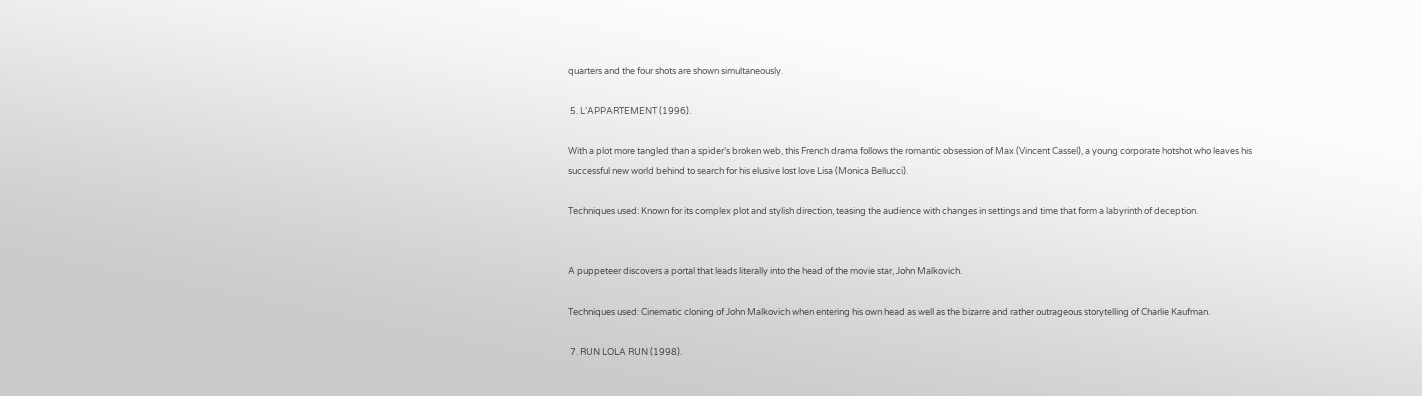quarters and the four shots are shown simultaneously.

 5. L’APPARTEMENT (1996).

With a plot more tangled than a spider’s broken web, this French drama follows the romantic obsession of Max (Vincent Cassel), a young corporate hotshot who leaves his successful new world behind to search for his elusive lost love Lisa (Monica Bellucci).

Techniques used: Known for its complex plot and stylish direction, teasing the audience with changes in settings and time that form a labyrinth of deception.


A puppeteer discovers a portal that leads literally into the head of the movie star, John Malkovich.

Techniques used: Cinematic cloning of John Malkovich when entering his own head as well as the bizarre and rather outrageous storytelling of Charlie Kaufman.

 7. RUN LOLA RUN (1998).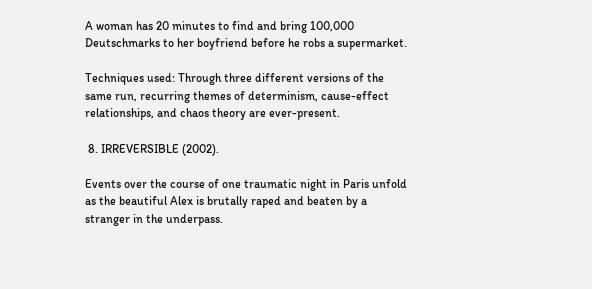A woman has 20 minutes to find and bring 100,000 Deutschmarks to her boyfriend before he robs a supermarket.

Techniques used: Through three different versions of the same run, recurring themes of determinism, cause-effect relationships, and chaos theory are ever-present.

 8. IRREVERSIBLE (2002).

Events over the course of one traumatic night in Paris unfold as the beautiful Alex is brutally raped and beaten by a stranger in the underpass.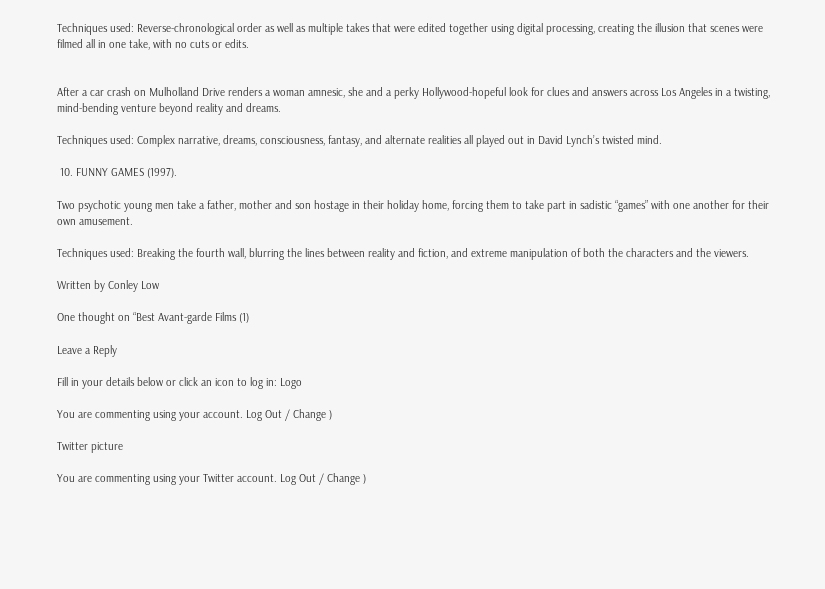Techniques used: Reverse-chronological order as well as multiple takes that were edited together using digital processing, creating the illusion that scenes were filmed all in one take, with no cuts or edits.


After a car crash on Mulholland Drive renders a woman amnesic, she and a perky Hollywood-hopeful look for clues and answers across Los Angeles in a twisting, mind-bending venture beyond reality and dreams.

Techniques used: Complex narrative, dreams, consciousness, fantasy, and alternate realities all played out in David Lynch’s twisted mind.

 10. FUNNY GAMES (1997).

Two psychotic young men take a father, mother and son hostage in their holiday home, forcing them to take part in sadistic “games” with one another for their own amusement.

Techniques used: Breaking the fourth wall, blurring the lines between reality and fiction, and extreme manipulation of both the characters and the viewers.

Written by Conley Low

One thought on “Best Avant-garde Films (1)

Leave a Reply

Fill in your details below or click an icon to log in: Logo

You are commenting using your account. Log Out / Change )

Twitter picture

You are commenting using your Twitter account. Log Out / Change )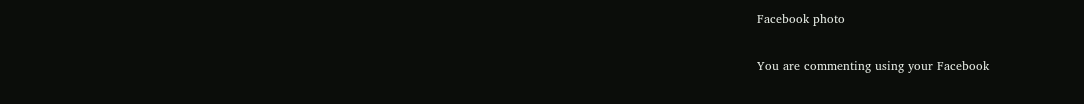Facebook photo

You are commenting using your Facebook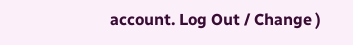account. Log Out / Change )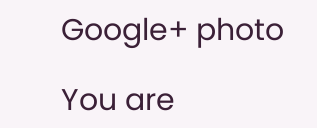Google+ photo

You are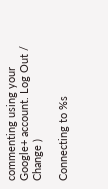commenting using your Google+ account. Log Out / Change )

Connecting to %s